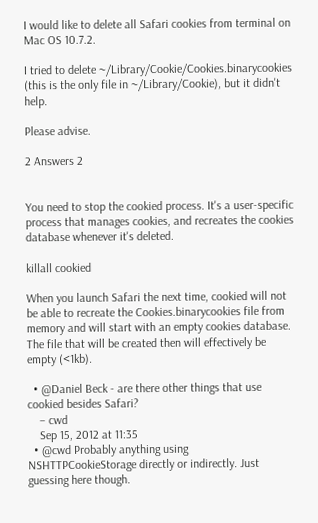I would like to delete all Safari cookies from terminal on Mac OS 10.7.2.

I tried to delete ~/Library/Cookie/Cookies.binarycookies (this is the only file in ~/Library/Cookie), but it didn't help.

Please advise.

2 Answers 2


You need to stop the cookied process. It's a user-specific process that manages cookies, and recreates the cookies database whenever it's deleted.

killall cookied

When you launch Safari the next time, cookied will not be able to recreate the Cookies.binarycookies file from memory and will start with an empty cookies database. The file that will be created then will effectively be empty (<1kb).

  • @Daniel Beck - are there other things that use cookied besides Safari?
    – cwd
    Sep 15, 2012 at 11:35
  • @cwd Probably anything using NSHTTPCookieStorage directly or indirectly. Just guessing here though.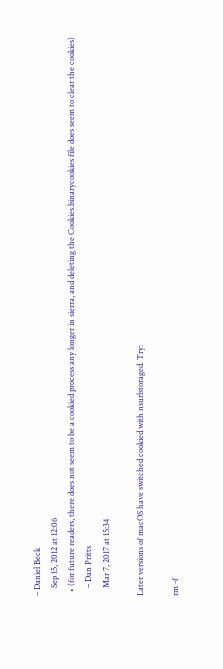– Daniel Beck
    Sep 15, 2012 at 12:06
  • (for future readers, there does not seem to be a cookied process any longer in sierra, and deleting the Cookies.binarycookies file does seem to clear the cookies)
    – Dan Pritts
    Mar 7, 2017 at 15:34

Later versions of macOS have switched cookied with nsurlstoraged. Try:

rm -f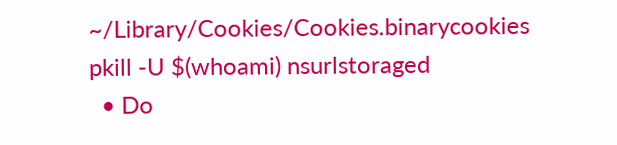~/Library/Cookies/Cookies.binarycookies
pkill -U $(whoami) nsurlstoraged
  • Do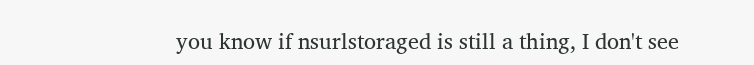you know if nsurlstoraged is still a thing, I don't see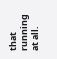that running at all.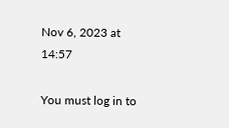Nov 6, 2023 at 14:57

You must log in to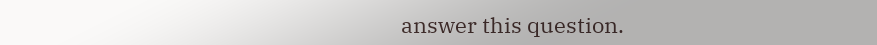answer this question.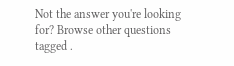Not the answer you're looking for? Browse other questions tagged .